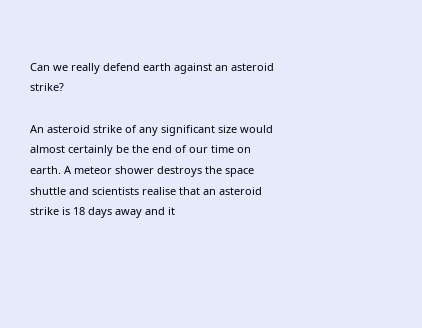Can we really defend earth against an asteroid strike?

An asteroid strike of any significant size would almost certainly be the end of our time on earth. A meteor shower destroys the space shuttle and scientists realise that an asteroid strike is 18 days away and it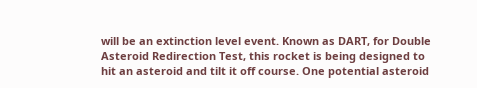will be an extinction level event. Known as DART, for Double Asteroid Redirection Test, this rocket is being designed to hit an asteroid and tilt it off course. One potential asteroid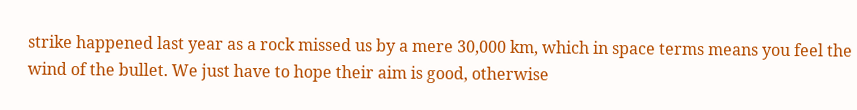strike happened last year as a rock missed us by a mere 30,000 km, which in space terms means you feel the wind of the bullet. We just have to hope their aim is good, otherwise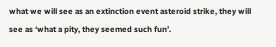what we will see as an extinction event asteroid strike, they will see as ‘what a pity, they seemed such fun’.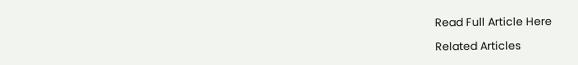Read Full Article Here

Related Articles